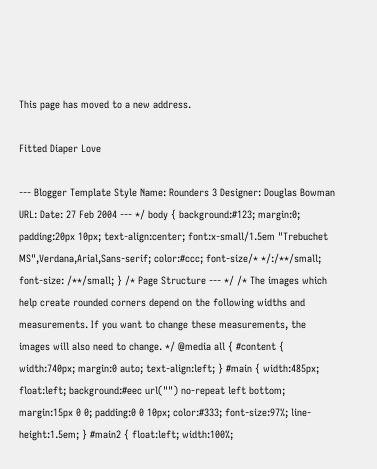This page has moved to a new address.

Fitted Diaper Love

--- Blogger Template Style Name: Rounders 3 Designer: Douglas Bowman URL: Date: 27 Feb 2004 --- */ body { background:#123; margin:0; padding:20px 10px; text-align:center; font:x-small/1.5em "Trebuchet MS",Verdana,Arial,Sans-serif; color:#ccc; font-size/* */:/**/small; font-size: /**/small; } /* Page Structure --- */ /* The images which help create rounded corners depend on the following widths and measurements. If you want to change these measurements, the images will also need to change. */ @media all { #content { width:740px; margin:0 auto; text-align:left; } #main { width:485px; float:left; background:#eec url("") no-repeat left bottom; margin:15px 0 0; padding:0 0 10px; color:#333; font-size:97%; line-height:1.5em; } #main2 { float:left; width:100%;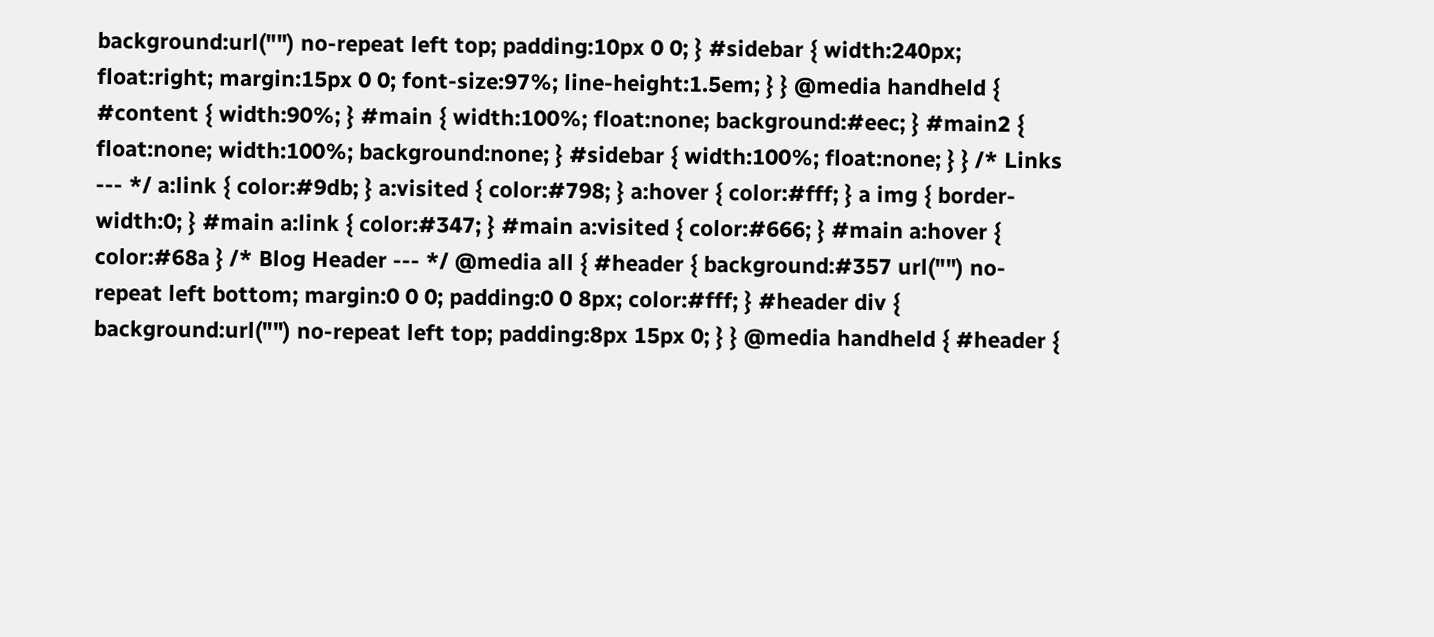background:url("") no-repeat left top; padding:10px 0 0; } #sidebar { width:240px; float:right; margin:15px 0 0; font-size:97%; line-height:1.5em; } } @media handheld { #content { width:90%; } #main { width:100%; float:none; background:#eec; } #main2 { float:none; width:100%; background:none; } #sidebar { width:100%; float:none; } } /* Links --- */ a:link { color:#9db; } a:visited { color:#798; } a:hover { color:#fff; } a img { border-width:0; } #main a:link { color:#347; } #main a:visited { color:#666; } #main a:hover { color:#68a } /* Blog Header --- */ @media all { #header { background:#357 url("") no-repeat left bottom; margin:0 0 0; padding:0 0 8px; color:#fff; } #header div { background:url("") no-repeat left top; padding:8px 15px 0; } } @media handheld { #header {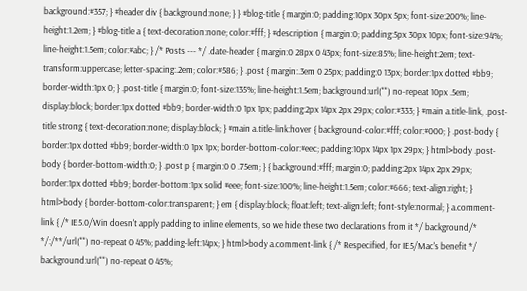background:#357; } #header div { background:none; } } #blog-title { margin:0; padding:10px 30px 5px; font-size:200%; line-height:1.2em; } #blog-title a { text-decoration:none; color:#fff; } #description { margin:0; padding:5px 30px 10px; font-size:94%; line-height:1.5em; color:#abc; } /* Posts --- */ .date-header { margin:0 28px 0 43px; font-size:85%; line-height:2em; text-transform:uppercase; letter-spacing:.2em; color:#586; } .post { margin:.3em 0 25px; padding:0 13px; border:1px dotted #bb9; border-width:1px 0; } .post-title { margin:0; font-size:135%; line-height:1.5em; background:url("") no-repeat 10px .5em; display:block; border:1px dotted #bb9; border-width:0 1px 1px; padding:2px 14px 2px 29px; color:#333; } #main a.title-link, .post-title strong { text-decoration:none; display:block; } #main a.title-link:hover { background-color:#fff; color:#000; } .post-body { border:1px dotted #bb9; border-width:0 1px 1px; border-bottom-color:#eec; padding:10px 14px 1px 29px; } html>body .post-body { border-bottom-width:0; } .post p { margin:0 0 .75em; } { background:#fff; margin:0; padding:2px 14px 2px 29px; border:1px dotted #bb9; border-bottom:1px solid #eee; font-size:100%; line-height:1.5em; color:#666; text-align:right; } html>body { border-bottom-color:transparent; } em { display:block; float:left; text-align:left; font-style:normal; } a.comment-link { /* IE5.0/Win doesn't apply padding to inline elements, so we hide these two declarations from it */ background/* */:/**/url("") no-repeat 0 45%; padding-left:14px; } html>body a.comment-link { /* Respecified, for IE5/Mac's benefit */ background:url("") no-repeat 0 45%;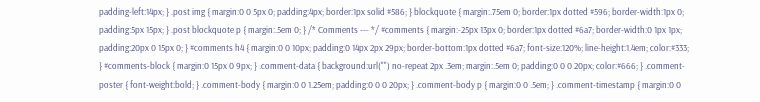padding-left:14px; } .post img { margin:0 0 5px 0; padding:4px; border:1px solid #586; } blockquote { margin:.75em 0; border:1px dotted #596; border-width:1px 0; padding:5px 15px; } .post blockquote p { margin:.5em 0; } /* Comments --- */ #comments { margin:-25px 13px 0; border:1px dotted #6a7; border-width:0 1px 1px; padding:20px 0 15px 0; } #comments h4 { margin:0 0 10px; padding:0 14px 2px 29px; border-bottom:1px dotted #6a7; font-size:120%; line-height:1.4em; color:#333; } #comments-block { margin:0 15px 0 9px; } .comment-data { background:url("") no-repeat 2px .3em; margin:.5em 0; padding:0 0 0 20px; color:#666; } .comment-poster { font-weight:bold; } .comment-body { margin:0 0 1.25em; padding:0 0 0 20px; } .comment-body p { margin:0 0 .5em; } .comment-timestamp { margin:0 0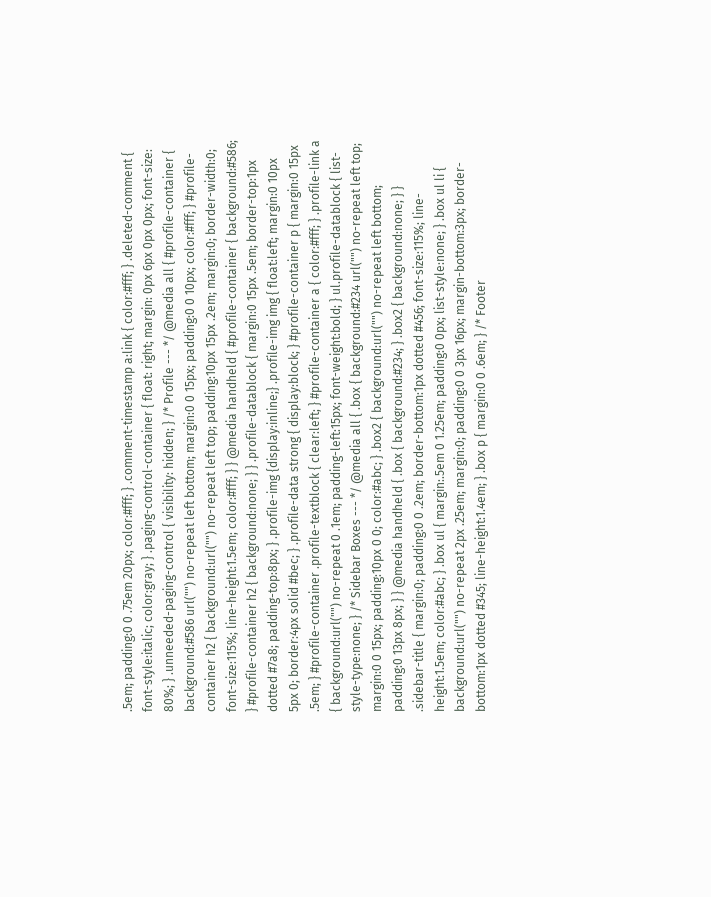.5em; padding:0 0 .75em 20px; color:#fff; } .comment-timestamp a:link { color:#fff; } .deleted-comment { font-style:italic; color:gray; } .paging-control-container { float: right; margin: 0px 6px 0px 0px; font-size: 80%; } .unneeded-paging-control { visibility: hidden; } /* Profile --- */ @media all { #profile-container { background:#586 url("") no-repeat left bottom; margin:0 0 15px; padding:0 0 10px; color:#fff; } #profile-container h2 { background:url("") no-repeat left top; padding:10px 15px .2em; margin:0; border-width:0; font-size:115%; line-height:1.5em; color:#fff; } } @media handheld { #profile-container { background:#586; } #profile-container h2 { background:none; } } .profile-datablock { margin:0 15px .5em; border-top:1px dotted #7a8; padding-top:8px; } .profile-img {display:inline;} .profile-img img { float:left; margin:0 10px 5px 0; border:4px solid #bec; } .profile-data strong { display:block; } #profile-container p { margin:0 15px .5em; } #profile-container .profile-textblock { clear:left; } #profile-container a { color:#fff; } .profile-link a { background:url("") no-repeat 0 .1em; padding-left:15px; font-weight:bold; } ul.profile-datablock { list-style-type:none; } /* Sidebar Boxes --- */ @media all { .box { background:#234 url("") no-repeat left top; margin:0 0 15px; padding:10px 0 0; color:#abc; } .box2 { background:url("") no-repeat left bottom; padding:0 13px 8px; } } @media handheld { .box { background:#234; } .box2 { background:none; } } .sidebar-title { margin:0; padding:0 0 .2em; border-bottom:1px dotted #456; font-size:115%; line-height:1.5em; color:#abc; } .box ul { margin:.5em 0 1.25em; padding:0 0px; list-style:none; } .box ul li { background:url("") no-repeat 2px .25em; margin:0; padding:0 0 3px 16px; margin-bottom:3px; border-bottom:1px dotted #345; line-height:1.4em; } .box p { margin:0 0 .6em; } /* Footer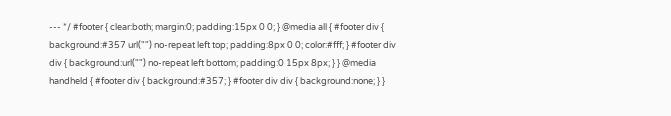--- */ #footer { clear:both; margin:0; padding:15px 0 0; } @media all { #footer div { background:#357 url("") no-repeat left top; padding:8px 0 0; color:#fff; } #footer div div { background:url("") no-repeat left bottom; padding:0 15px 8px; } } @media handheld { #footer div { background:#357; } #footer div div { background:none; } }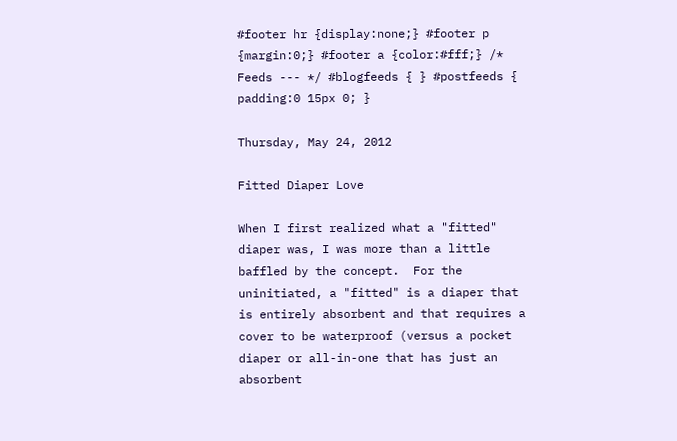#footer hr {display:none;} #footer p {margin:0;} #footer a {color:#fff;} /* Feeds --- */ #blogfeeds { } #postfeeds { padding:0 15px 0; }

Thursday, May 24, 2012

Fitted Diaper Love

When I first realized what a "fitted" diaper was, I was more than a little baffled by the concept.  For the uninitiated, a "fitted" is a diaper that is entirely absorbent and that requires a cover to be waterproof (versus a pocket diaper or all-in-one that has just an absorbent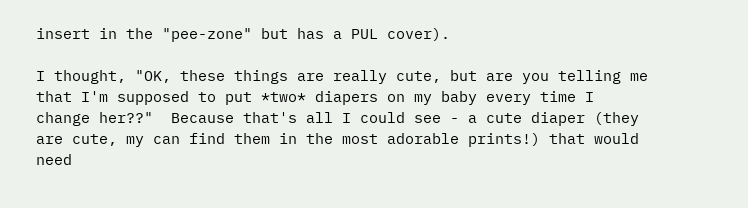insert in the "pee-zone" but has a PUL cover).

I thought, "OK, these things are really cute, but are you telling me that I'm supposed to put *two* diapers on my baby every time I change her??"  Because that's all I could see - a cute diaper (they are cute, my can find them in the most adorable prints!) that would need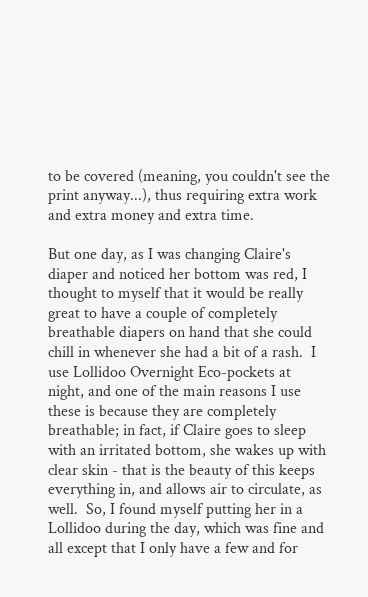to be covered (meaning, you couldn't see the print anyway...), thus requiring extra work and extra money and extra time.

But one day, as I was changing Claire's diaper and noticed her bottom was red, I thought to myself that it would be really great to have a couple of completely breathable diapers on hand that she could chill in whenever she had a bit of a rash.  I use Lollidoo Overnight Eco-pockets at night, and one of the main reasons I use these is because they are completely breathable; in fact, if Claire goes to sleep with an irritated bottom, she wakes up with clear skin - that is the beauty of this keeps everything in, and allows air to circulate, as well.  So, I found myself putting her in a Lollidoo during the day, which was fine and all except that I only have a few and for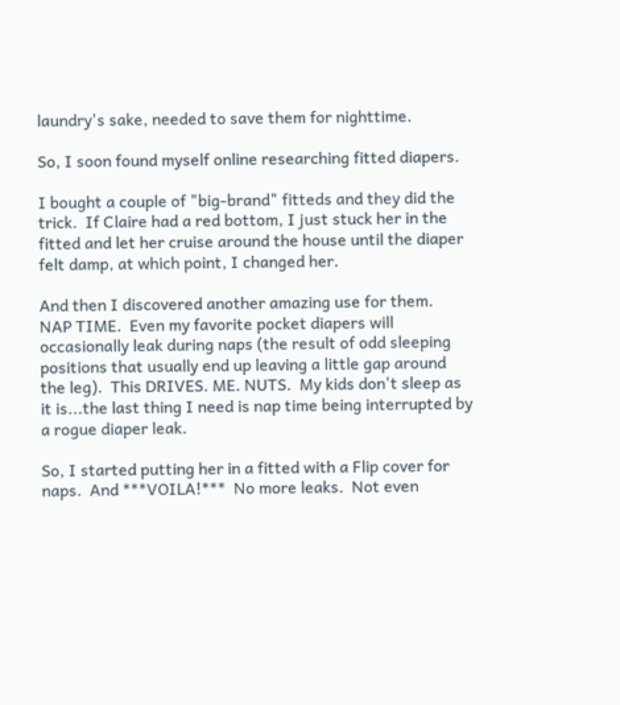laundry's sake, needed to save them for nighttime.

So, I soon found myself online researching fitted diapers.

I bought a couple of "big-brand" fitteds and they did the trick.  If Claire had a red bottom, I just stuck her in the fitted and let her cruise around the house until the diaper felt damp, at which point, I changed her.

And then I discovered another amazing use for them.  NAP TIME.  Even my favorite pocket diapers will occasionally leak during naps (the result of odd sleeping positions that usually end up leaving a little gap around the leg).  This DRIVES. ME. NUTS.  My kids don't sleep as it is...the last thing I need is nap time being interrupted by a rogue diaper leak.

So, I started putting her in a fitted with a Flip cover for naps.  And ***VOILA!***  No more leaks.  Not even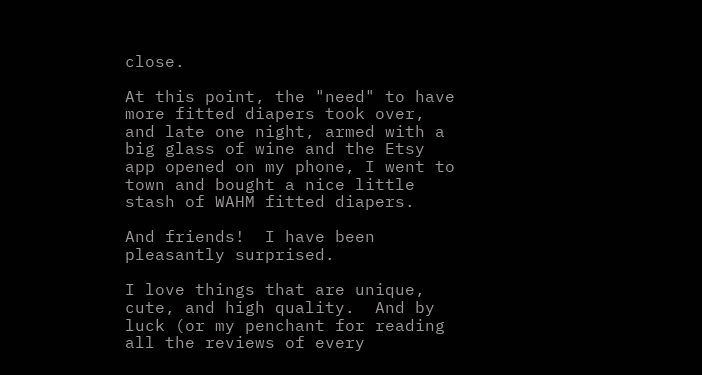close.

At this point, the "need" to have more fitted diapers took over, and late one night, armed with a big glass of wine and the Etsy app opened on my phone, I went to town and bought a nice little stash of WAHM fitted diapers.

And friends!  I have been pleasantly surprised.

I love things that are unique, cute, and high quality.  And by luck (or my penchant for reading all the reviews of every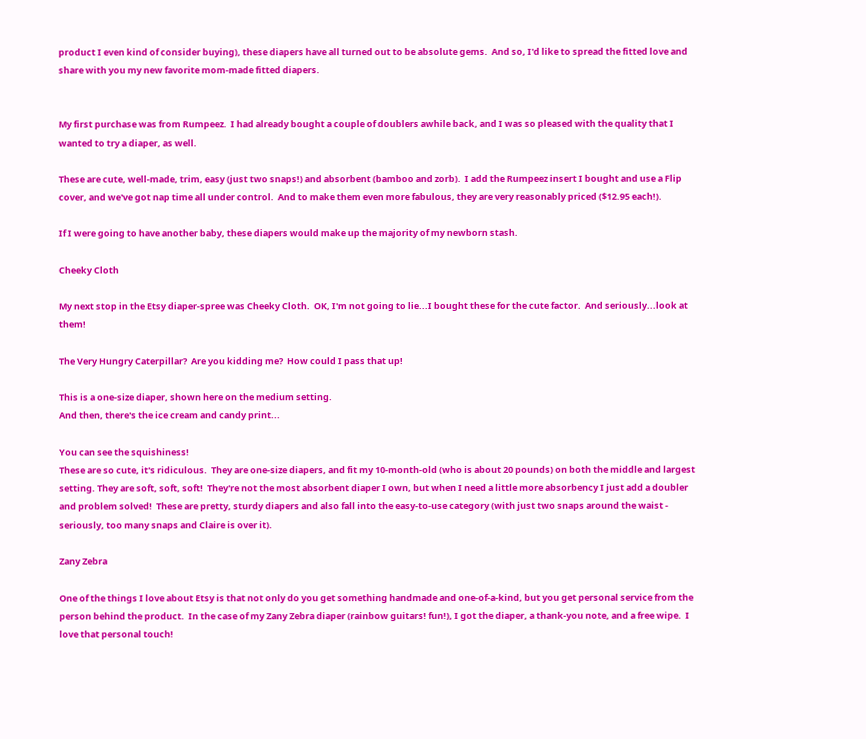product I even kind of consider buying), these diapers have all turned out to be absolute gems.  And so, I'd like to spread the fitted love and share with you my new favorite mom-made fitted diapers.


My first purchase was from Rumpeez.  I had already bought a couple of doublers awhile back, and I was so pleased with the quality that I wanted to try a diaper, as well.

These are cute, well-made, trim, easy (just two snaps!) and absorbent (bamboo and zorb).  I add the Rumpeez insert I bought and use a Flip cover, and we've got nap time all under control.  And to make them even more fabulous, they are very reasonably priced ($12.95 each!).

If I were going to have another baby, these diapers would make up the majority of my newborn stash.

Cheeky Cloth

My next stop in the Etsy diaper-spree was Cheeky Cloth.  OK, I'm not going to lie...I bought these for the cute factor.  And seriously...look at them!

The Very Hungry Caterpillar?  Are you kidding me?  How could I pass that up!

This is a one-size diaper, shown here on the medium setting.
And then, there's the ice cream and candy print...

You can see the squishiness!
These are so cute, it's ridiculous.  They are one-size diapers, and fit my 10-month-old (who is about 20 pounds) on both the middle and largest setting. They are soft, soft, soft!  They're not the most absorbent diaper I own, but when I need a little more absorbency I just add a doubler and problem solved!  These are pretty, sturdy diapers and also fall into the easy-to-use category (with just two snaps around the waist - seriously, too many snaps and Claire is over it).

Zany Zebra

One of the things I love about Etsy is that not only do you get something handmade and one-of-a-kind, but you get personal service from the person behind the product.  In the case of my Zany Zebra diaper (rainbow guitars! fun!), I got the diaper, a thank-you note, and a free wipe.  I love that personal touch!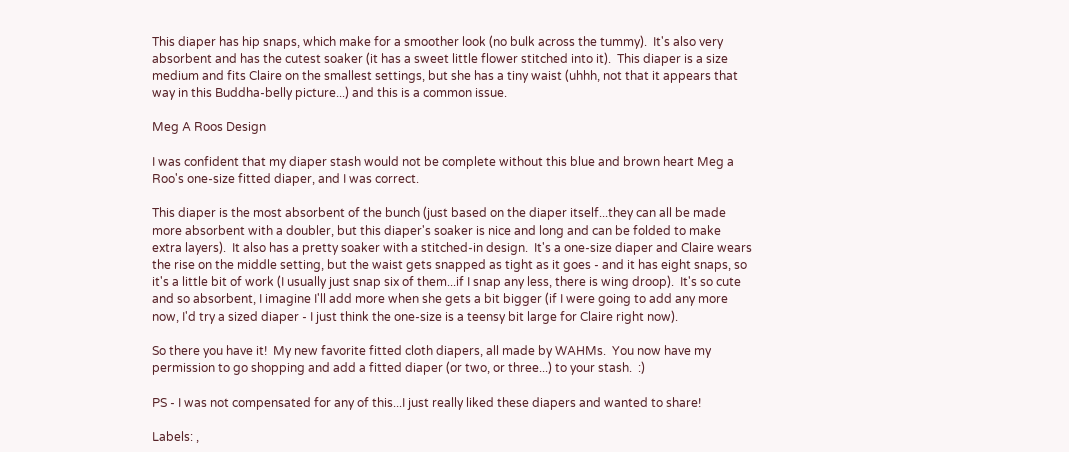This diaper has hip snaps, which make for a smoother look (no bulk across the tummy).  It's also very absorbent and has the cutest soaker (it has a sweet little flower stitched into it).  This diaper is a size medium and fits Claire on the smallest settings, but she has a tiny waist (uhhh, not that it appears that way in this Buddha-belly picture...) and this is a common issue.

Meg A Roos Design

I was confident that my diaper stash would not be complete without this blue and brown heart Meg a Roo's one-size fitted diaper, and I was correct.

This diaper is the most absorbent of the bunch (just based on the diaper itself...they can all be made more absorbent with a doubler, but this diaper's soaker is nice and long and can be folded to make extra layers).  It also has a pretty soaker with a stitched-in design.  It's a one-size diaper and Claire wears the rise on the middle setting, but the waist gets snapped as tight as it goes - and it has eight snaps, so it's a little bit of work (I usually just snap six of them...if I snap any less, there is wing droop).  It's so cute and so absorbent, I imagine I'll add more when she gets a bit bigger (if I were going to add any more now, I'd try a sized diaper - I just think the one-size is a teensy bit large for Claire right now).

So there you have it!  My new favorite fitted cloth diapers, all made by WAHMs.  You now have my permission to go shopping and add a fitted diaper (or two, or three...) to your stash.  :)

PS - I was not compensated for any of this...I just really liked these diapers and wanted to share!

Labels: ,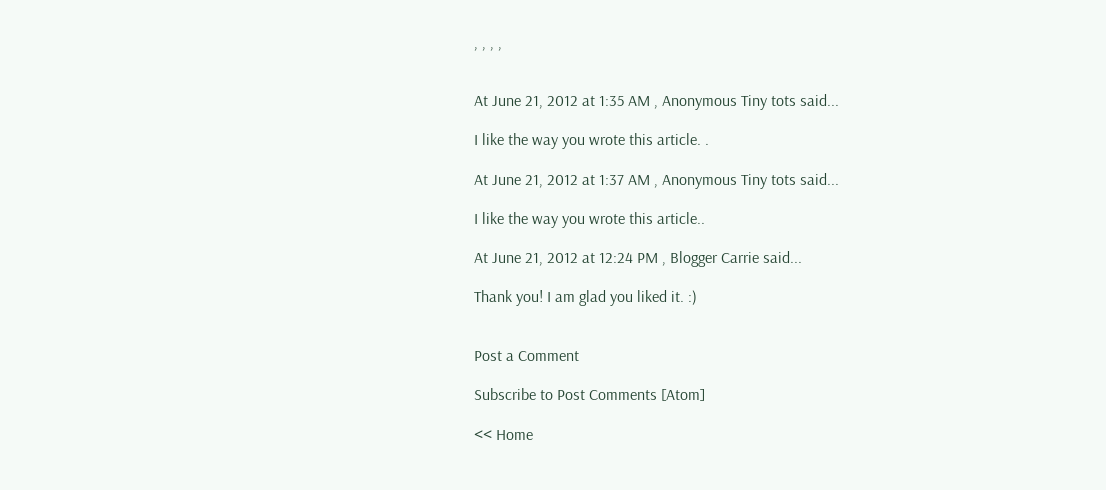, , , ,


At June 21, 2012 at 1:35 AM , Anonymous Tiny tots said...

I like the way you wrote this article. .

At June 21, 2012 at 1:37 AM , Anonymous Tiny tots said...

I like the way you wrote this article..

At June 21, 2012 at 12:24 PM , Blogger Carrie said...

Thank you! I am glad you liked it. :)


Post a Comment

Subscribe to Post Comments [Atom]

<< Home